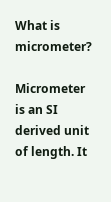What is micrometer?

Micrometer is an SI derived unit of length. It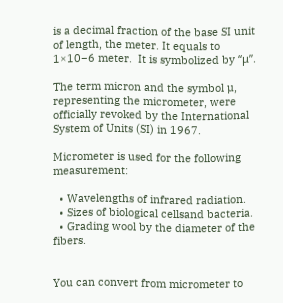is a decimal fraction of the base SI unit of length, the meter. It equals to 1×10−6 meter.  It is symbolized by “μ”.

The term micron and the symbol µ, representing the micrometer, were officially revoked by the International System of Units (SI) in 1967.

Micrometer is used for the following measurement:

  • Wavelengths of infrared radiation.
  • Sizes of biological cellsand bacteria.
  • Grading wool by the diameter of the fibers.


You can convert from micrometer to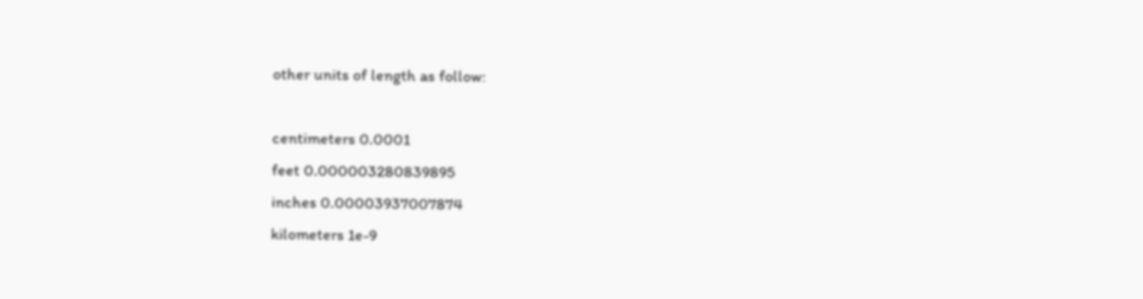other units of length as follow:

centimeters 0.0001
feet 0.000003280839895
inches 0.00003937007874
kilometers 1e-9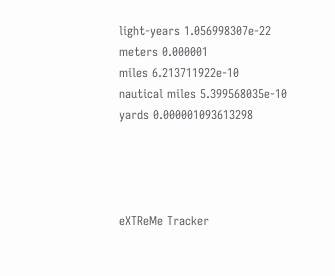light-years 1.056998307e-22
meters 0.000001
miles 6.213711922e-10
nautical miles 5.399568035e-10
yards 0.000001093613298




eXTReMe Tracker